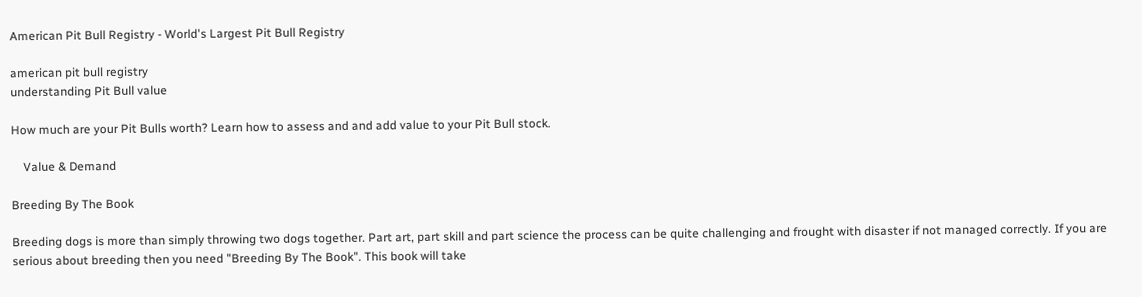American Pit Bull Registry - World's Largest Pit Bull Registry

american pit bull registry
understanding Pit Bull value

How much are your Pit Bulls worth? Learn how to assess and and add value to your Pit Bull stock.

    Value & Demand

Breeding By The Book

Breeding dogs is more than simply throwing two dogs together. Part art, part skill and part science the process can be quite challenging and frought with disaster if not managed correctly. If you are serious about breeding then you need "Breeding By The Book". This book will take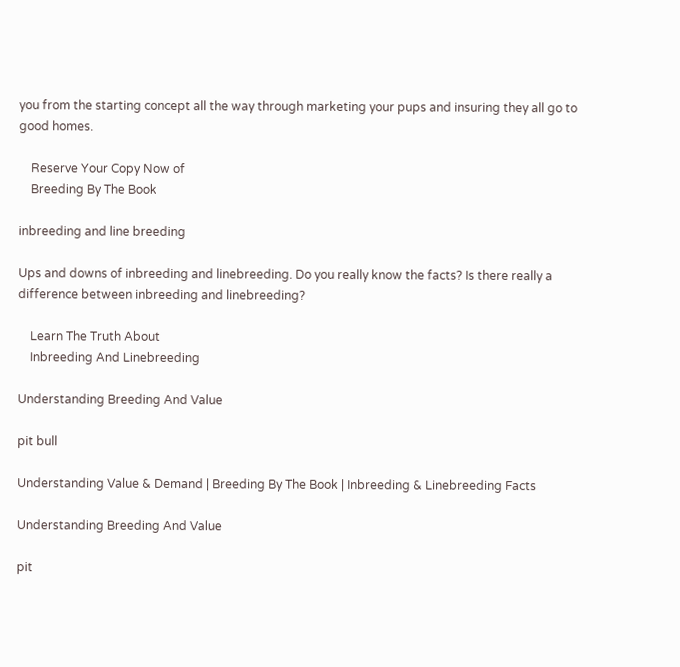you from the starting concept all the way through marketing your pups and insuring they all go to good homes.

    Reserve Your Copy Now of
    Breeding By The Book

inbreeding and line breeding

Ups and downs of inbreeding and linebreeding. Do you really know the facts? Is there really a difference between inbreeding and linebreeding?

    Learn The Truth About
    Inbreeding And Linebreeding

Understanding Breeding And Value

pit bull

Understanding Value & Demand | Breeding By The Book | Inbreeding & Linebreeding Facts

Understanding Breeding And Value

pit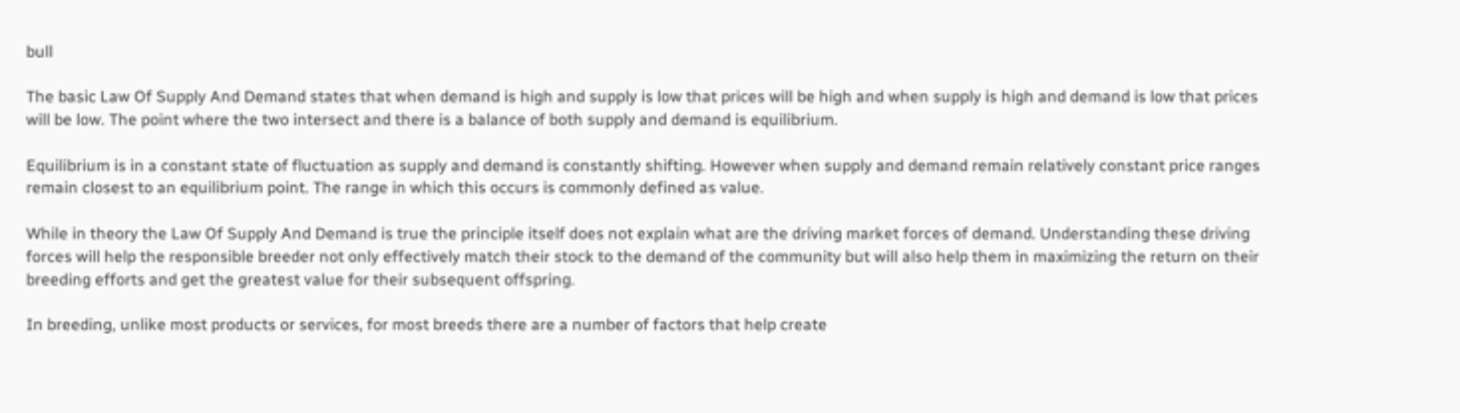bull

The basic Law Of Supply And Demand states that when demand is high and supply is low that prices will be high and when supply is high and demand is low that prices will be low. The point where the two intersect and there is a balance of both supply and demand is equilibrium.

Equilibrium is in a constant state of fluctuation as supply and demand is constantly shifting. However when supply and demand remain relatively constant price ranges remain closest to an equilibrium point. The range in which this occurs is commonly defined as value.

While in theory the Law Of Supply And Demand is true the principle itself does not explain what are the driving market forces of demand. Understanding these driving forces will help the responsible breeder not only effectively match their stock to the demand of the community but will also help them in maximizing the return on their breeding efforts and get the greatest value for their subsequent offspring.

In breeding, unlike most products or services, for most breeds there are a number of factors that help create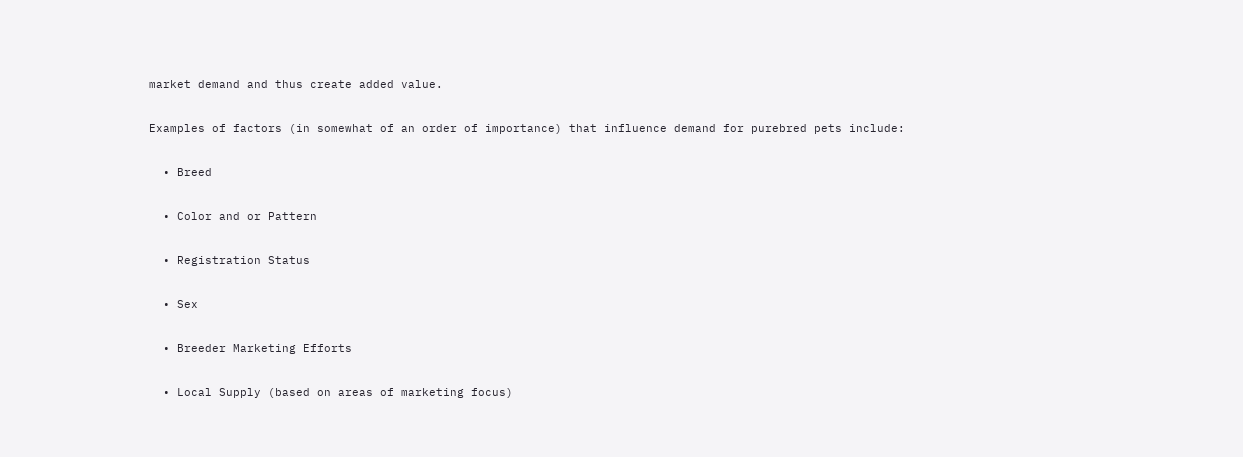market demand and thus create added value.

Examples of factors (in somewhat of an order of importance) that influence demand for purebred pets include:

  • Breed

  • Color and or Pattern

  • Registration Status

  • Sex

  • Breeder Marketing Efforts

  • Local Supply (based on areas of marketing focus)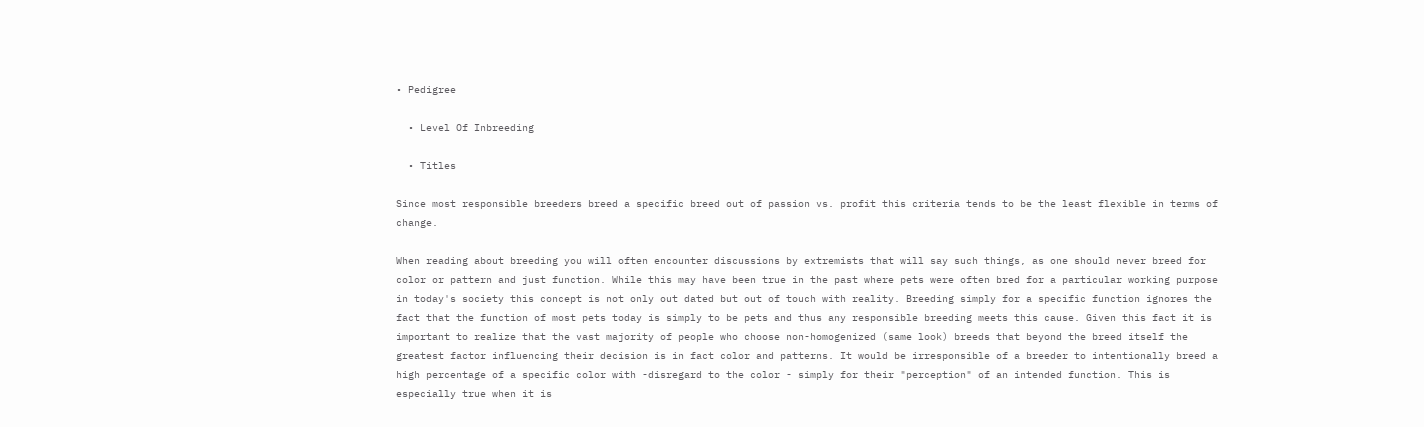• Pedigree

  • Level Of Inbreeding

  • Titles

Since most responsible breeders breed a specific breed out of passion vs. profit this criteria tends to be the least flexible in terms of change.

When reading about breeding you will often encounter discussions by extremists that will say such things, as one should never breed for color or pattern and just function. While this may have been true in the past where pets were often bred for a particular working purpose in today's society this concept is not only out dated but out of touch with reality. Breeding simply for a specific function ignores the fact that the function of most pets today is simply to be pets and thus any responsible breeding meets this cause. Given this fact it is important to realize that the vast majority of people who choose non-homogenized (same look) breeds that beyond the breed itself the greatest factor influencing their decision is in fact color and patterns. It would be irresponsible of a breeder to intentionally breed a high percentage of a specific color with -disregard to the color - simply for their "perception" of an intended function. This is especially true when it is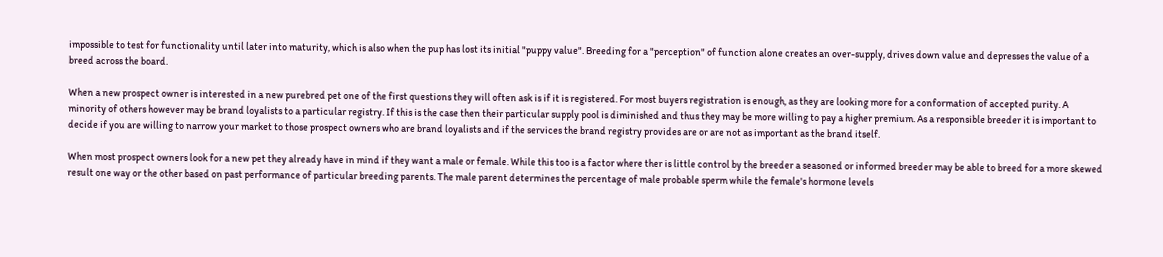impossible to test for functionality until later into maturity, which is also when the pup has lost its initial "puppy value". Breeding for a "perception" of function alone creates an over-supply, drives down value and depresses the value of a breed across the board.

When a new prospect owner is interested in a new purebred pet one of the first questions they will often ask is if it is registered. For most buyers registration is enough, as they are looking more for a conformation of accepted purity. A minority of others however may be brand loyalists to a particular registry. If this is the case then their particular supply pool is diminished and thus they may be more willing to pay a higher premium. As a responsible breeder it is important to decide if you are willing to narrow your market to those prospect owners who are brand loyalists and if the services the brand registry provides are or are not as important as the brand itself.

When most prospect owners look for a new pet they already have in mind if they want a male or female. While this too is a factor where ther is little control by the breeder a seasoned or informed breeder may be able to breed for a more skewed result one way or the other based on past performance of particular breeding parents. The male parent determines the percentage of male probable sperm while the female's hormone levels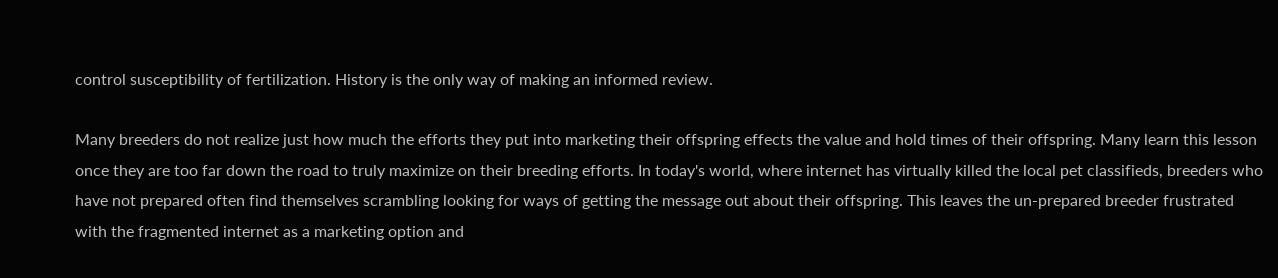control susceptibility of fertilization. History is the only way of making an informed review.

Many breeders do not realize just how much the efforts they put into marketing their offspring effects the value and hold times of their offspring. Many learn this lesson once they are too far down the road to truly maximize on their breeding efforts. In today's world, where internet has virtually killed the local pet classifieds, breeders who have not prepared often find themselves scrambling looking for ways of getting the message out about their offspring. This leaves the un-prepared breeder frustrated with the fragmented internet as a marketing option and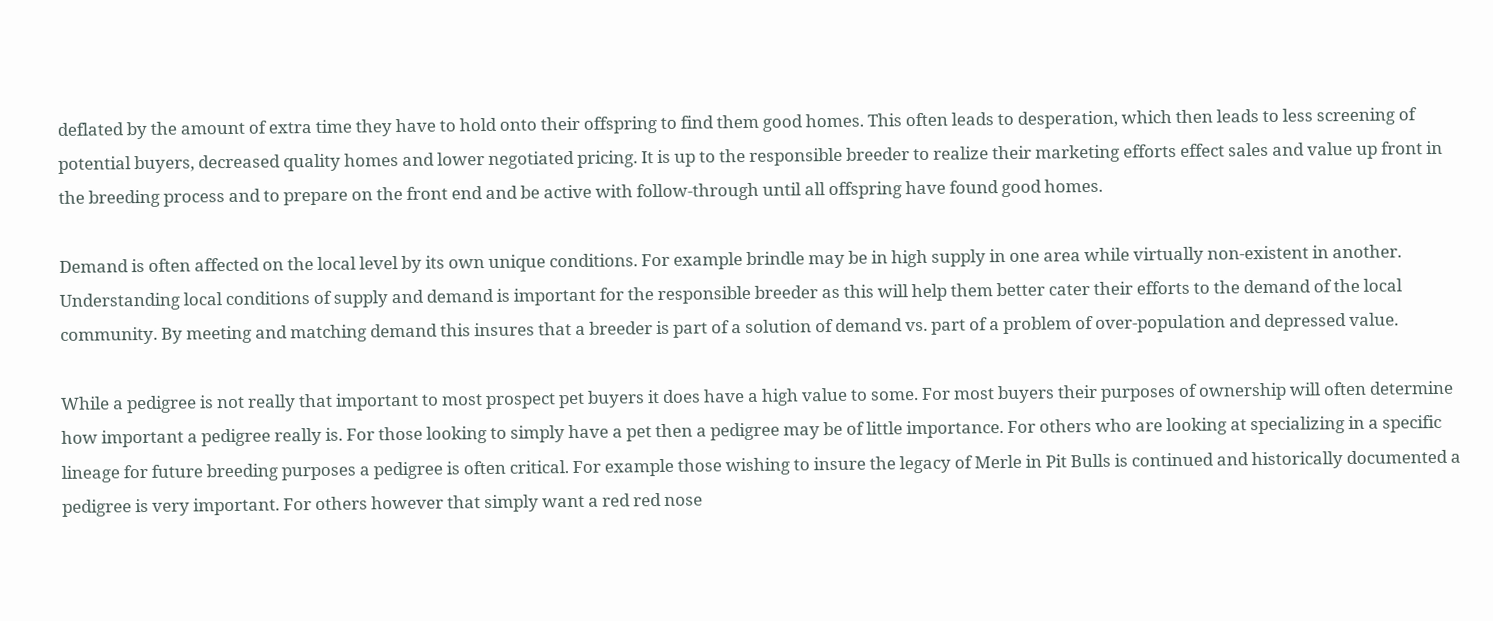deflated by the amount of extra time they have to hold onto their offspring to find them good homes. This often leads to desperation, which then leads to less screening of potential buyers, decreased quality homes and lower negotiated pricing. It is up to the responsible breeder to realize their marketing efforts effect sales and value up front in the breeding process and to prepare on the front end and be active with follow-through until all offspring have found good homes.

Demand is often affected on the local level by its own unique conditions. For example brindle may be in high supply in one area while virtually non-existent in another. Understanding local conditions of supply and demand is important for the responsible breeder as this will help them better cater their efforts to the demand of the local community. By meeting and matching demand this insures that a breeder is part of a solution of demand vs. part of a problem of over-population and depressed value.

While a pedigree is not really that important to most prospect pet buyers it does have a high value to some. For most buyers their purposes of ownership will often determine how important a pedigree really is. For those looking to simply have a pet then a pedigree may be of little importance. For others who are looking at specializing in a specific lineage for future breeding purposes a pedigree is often critical. For example those wishing to insure the legacy of Merle in Pit Bulls is continued and historically documented a pedigree is very important. For others however that simply want a red red nose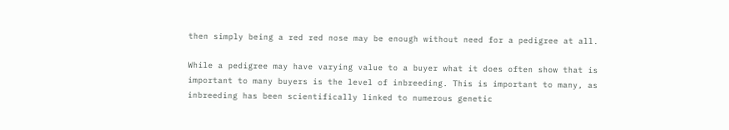then simply being a red red nose may be enough without need for a pedigree at all.

While a pedigree may have varying value to a buyer what it does often show that is important to many buyers is the level of inbreeding. This is important to many, as inbreeding has been scientifically linked to numerous genetic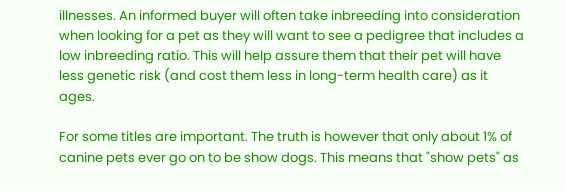illnesses. An informed buyer will often take inbreeding into consideration when looking for a pet as they will want to see a pedigree that includes a low inbreeding ratio. This will help assure them that their pet will have less genetic risk (and cost them less in long-term health care) as it ages.

For some titles are important. The truth is however that only about 1% of canine pets ever go on to be show dogs. This means that "show pets" as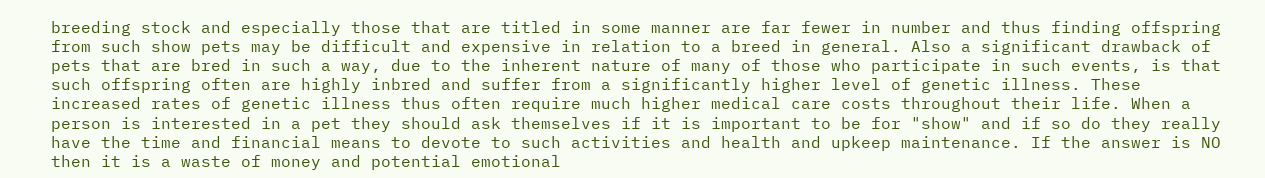breeding stock and especially those that are titled in some manner are far fewer in number and thus finding offspring from such show pets may be difficult and expensive in relation to a breed in general. Also a significant drawback of pets that are bred in such a way, due to the inherent nature of many of those who participate in such events, is that such offspring often are highly inbred and suffer from a significantly higher level of genetic illness. These increased rates of genetic illness thus often require much higher medical care costs throughout their life. When a person is interested in a pet they should ask themselves if it is important to be for "show" and if so do they really have the time and financial means to devote to such activities and health and upkeep maintenance. If the answer is NO then it is a waste of money and potential emotional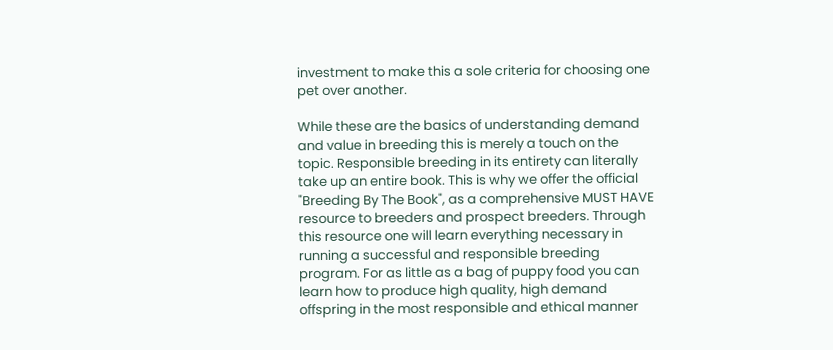investment to make this a sole criteria for choosing one pet over another.

While these are the basics of understanding demand and value in breeding this is merely a touch on the topic. Responsible breeding in its entirety can literally take up an entire book. This is why we offer the official "Breeding By The Book", as a comprehensive MUST HAVE resource to breeders and prospect breeders. Through this resource one will learn everything necessary in running a successful and responsible breeding program. For as little as a bag of puppy food you can learn how to produce high quality, high demand offspring in the most responsible and ethical manner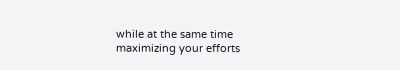while at the same time maximizing your efforts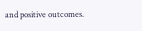and positive outcomes.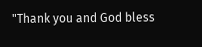"Thank you and God bless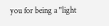you for being a "light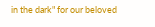in the dark" for our beloved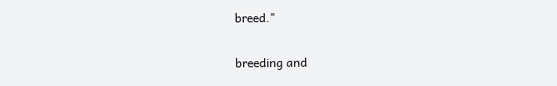breed."


breeding and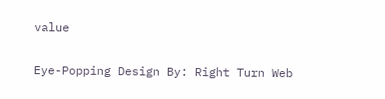value

Eye-Popping Design By: Right Turn Web